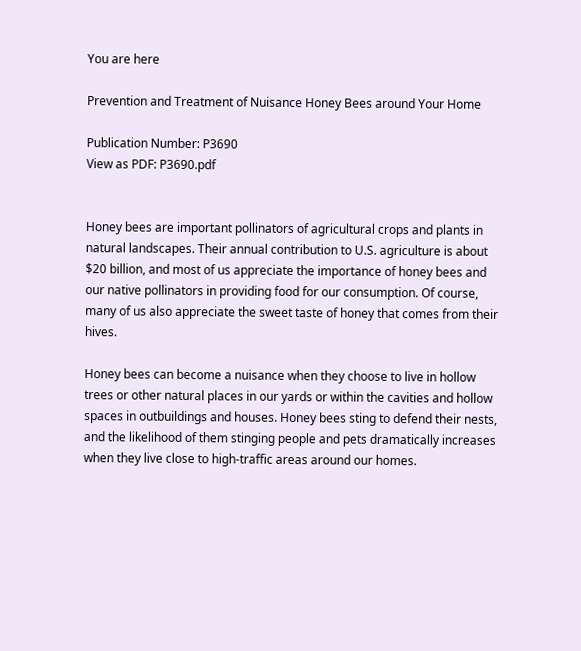You are here

Prevention and Treatment of Nuisance Honey Bees around Your Home

Publication Number: P3690
View as PDF: P3690.pdf


Honey bees are important pollinators of agricultural crops and plants in natural landscapes. Their annual contribution to U.S. agriculture is about $20 billion, and most of us appreciate the importance of honey bees and our native pollinators in providing food for our consumption. Of course, many of us also appreciate the sweet taste of honey that comes from their hives.

Honey bees can become a nuisance when they choose to live in hollow trees or other natural places in our yards or within the cavities and hollow spaces in outbuildings and houses. Honey bees sting to defend their nests, and the likelihood of them stinging people and pets dramatically increases when they live close to high-traffic areas around our homes.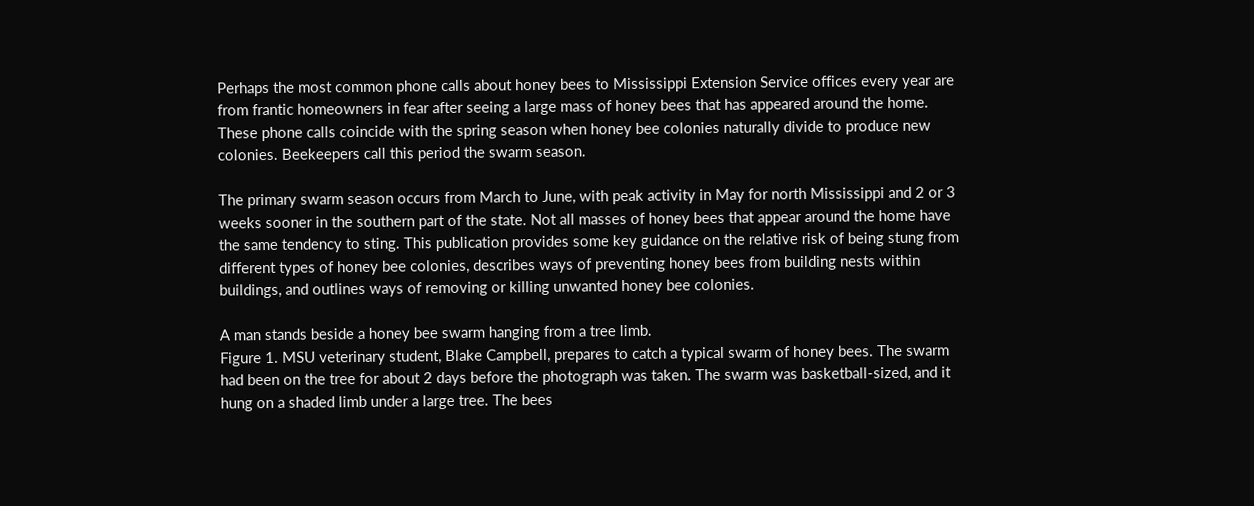Perhaps the most common phone calls about honey bees to Mississippi Extension Service offices every year are from frantic homeowners in fear after seeing a large mass of honey bees that has appeared around the home. These phone calls coincide with the spring season when honey bee colonies naturally divide to produce new colonies. Beekeepers call this period the swarm season.

The primary swarm season occurs from March to June, with peak activity in May for north Mississippi and 2 or 3 weeks sooner in the southern part of the state. Not all masses of honey bees that appear around the home have the same tendency to sting. This publication provides some key guidance on the relative risk of being stung from different types of honey bee colonies, describes ways of preventing honey bees from building nests within buildings, and outlines ways of removing or killing unwanted honey bee colonies.

A man stands beside a honey bee swarm hanging from a tree limb.
Figure 1. MSU veterinary student, Blake Campbell, prepares to catch a typical swarm of honey bees. The swarm had been on the tree for about 2 days before the photograph was taken. The swarm was basketball-sized, and it hung on a shaded limb under a large tree. The bees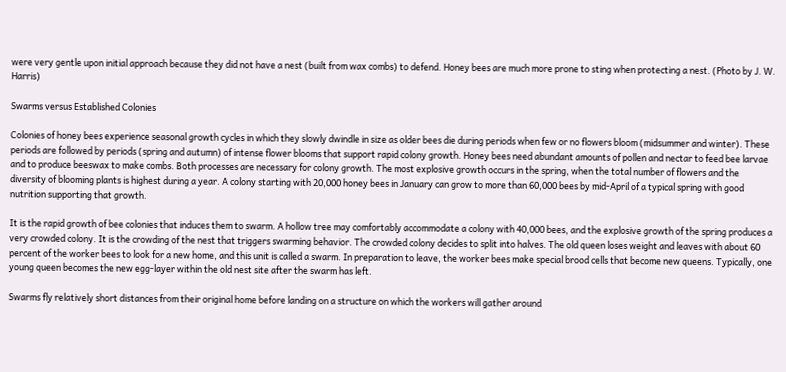were very gentle upon initial approach because they did not have a nest (built from wax combs) to defend. Honey bees are much more prone to sting when protecting a nest. (Photo by J. W. Harris)

Swarms versus Established Colonies

Colonies of honey bees experience seasonal growth cycles in which they slowly dwindle in size as older bees die during periods when few or no flowers bloom (midsummer and winter). These periods are followed by periods (spring and autumn) of intense flower blooms that support rapid colony growth. Honey bees need abundant amounts of pollen and nectar to feed bee larvae and to produce beeswax to make combs. Both processes are necessary for colony growth. The most explosive growth occurs in the spring, when the total number of flowers and the diversity of blooming plants is highest during a year. A colony starting with 20,000 honey bees in January can grow to more than 60,000 bees by mid-April of a typical spring with good nutrition supporting that growth.

It is the rapid growth of bee colonies that induces them to swarm. A hollow tree may comfortably accommodate a colony with 40,000 bees, and the explosive growth of the spring produces a very crowded colony. It is the crowding of the nest that triggers swarming behavior. The crowded colony decides to split into halves. The old queen loses weight and leaves with about 60 percent of the worker bees to look for a new home, and this unit is called a swarm. In preparation to leave, the worker bees make special brood cells that become new queens. Typically, one young queen becomes the new egg-layer within the old nest site after the swarm has left.

Swarms fly relatively short distances from their original home before landing on a structure on which the workers will gather around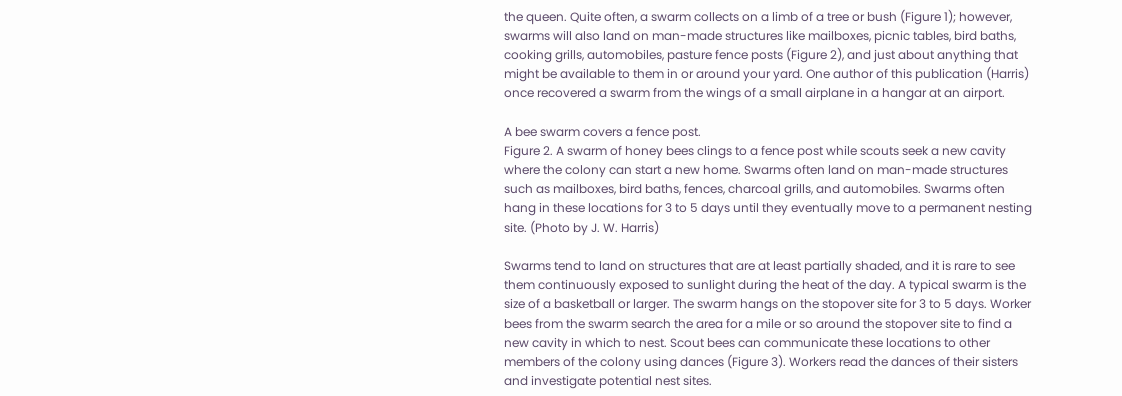the queen. Quite often, a swarm collects on a limb of a tree or bush (Figure 1); however, swarms will also land on man-made structures like mailboxes, picnic tables, bird baths, cooking grills, automobiles, pasture fence posts (Figure 2), and just about anything that might be available to them in or around your yard. One author of this publication (Harris) once recovered a swarm from the wings of a small airplane in a hangar at an airport.

A bee swarm covers a fence post.
Figure 2. A swarm of honey bees clings to a fence post while scouts seek a new cavity where the colony can start a new home. Swarms often land on man-made structures such as mailboxes, bird baths, fences, charcoal grills, and automobiles. Swarms often hang in these locations for 3 to 5 days until they eventually move to a permanent nesting site. (Photo by J. W. Harris)

Swarms tend to land on structures that are at least partially shaded, and it is rare to see them continuously exposed to sunlight during the heat of the day. A typical swarm is the size of a basketball or larger. The swarm hangs on the stopover site for 3 to 5 days. Worker bees from the swarm search the area for a mile or so around the stopover site to find a new cavity in which to nest. Scout bees can communicate these locations to other members of the colony using dances (Figure 3). Workers read the dances of their sisters and investigate potential nest sites.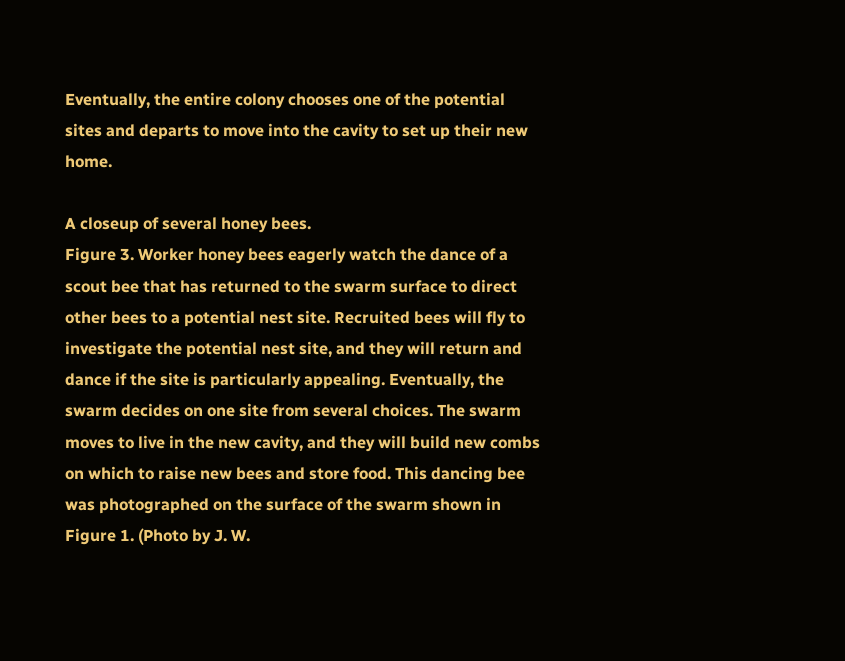Eventually, the entire colony chooses one of the potential sites and departs to move into the cavity to set up their new home.

A closeup of several honey bees.
Figure 3. Worker honey bees eagerly watch the dance of a scout bee that has returned to the swarm surface to direct other bees to a potential nest site. Recruited bees will fly to investigate the potential nest site, and they will return and dance if the site is particularly appealing. Eventually, the swarm decides on one site from several choices. The swarm moves to live in the new cavity, and they will build new combs on which to raise new bees and store food. This dancing bee was photographed on the surface of the swarm shown in Figure 1. (Photo by J. W.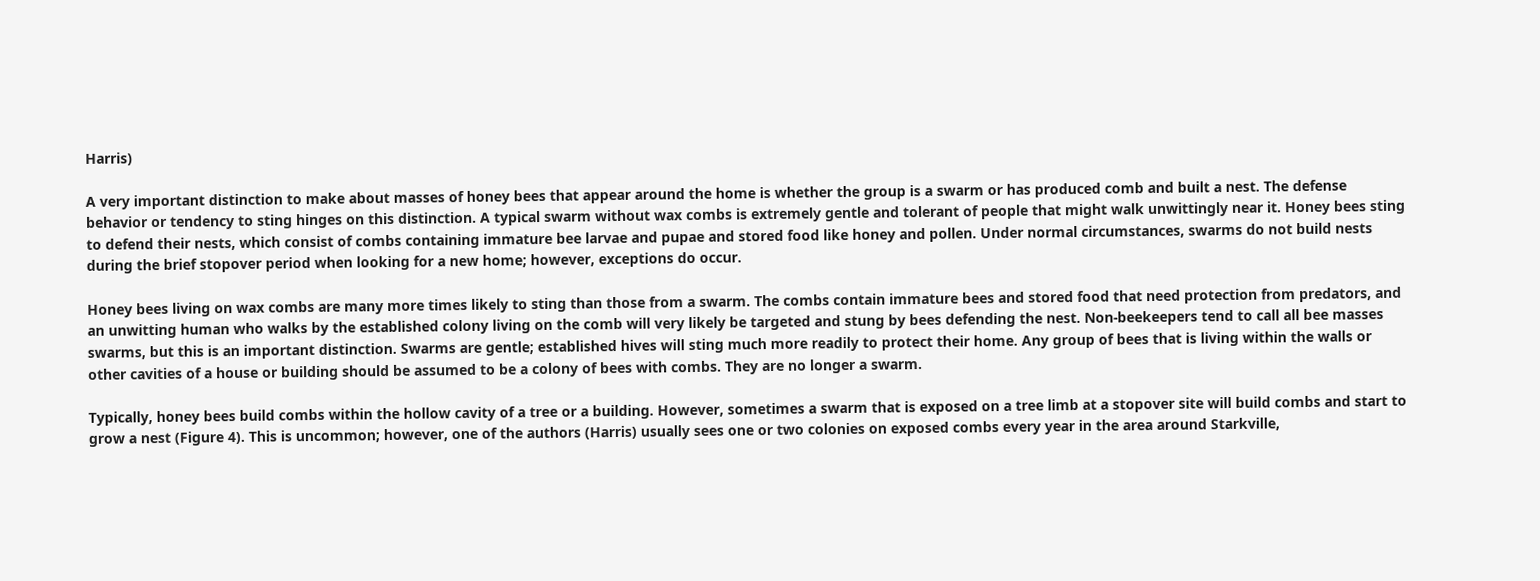Harris)

A very important distinction to make about masses of honey bees that appear around the home is whether the group is a swarm or has produced comb and built a nest. The defense behavior or tendency to sting hinges on this distinction. A typical swarm without wax combs is extremely gentle and tolerant of people that might walk unwittingly near it. Honey bees sting to defend their nests, which consist of combs containing immature bee larvae and pupae and stored food like honey and pollen. Under normal circumstances, swarms do not build nests during the brief stopover period when looking for a new home; however, exceptions do occur.

Honey bees living on wax combs are many more times likely to sting than those from a swarm. The combs contain immature bees and stored food that need protection from predators, and an unwitting human who walks by the established colony living on the comb will very likely be targeted and stung by bees defending the nest. Non-beekeepers tend to call all bee masses swarms, but this is an important distinction. Swarms are gentle; established hives will sting much more readily to protect their home. Any group of bees that is living within the walls or other cavities of a house or building should be assumed to be a colony of bees with combs. They are no longer a swarm.

Typically, honey bees build combs within the hollow cavity of a tree or a building. However, sometimes a swarm that is exposed on a tree limb at a stopover site will build combs and start to grow a nest (Figure 4). This is uncommon; however, one of the authors (Harris) usually sees one or two colonies on exposed combs every year in the area around Starkville,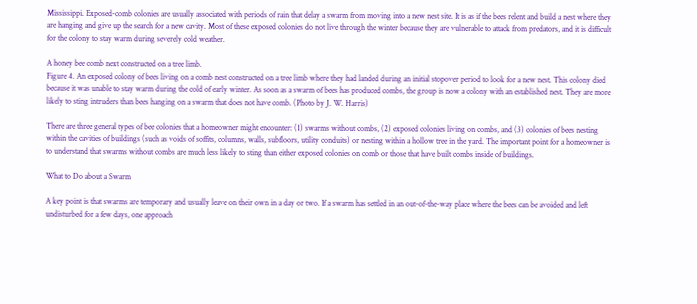Mississippi. Exposed-comb colonies are usually associated with periods of rain that delay a swarm from moving into a new nest site. It is as if the bees relent and build a nest where they are hanging and give up the search for a new cavity. Most of these exposed colonies do not live through the winter because they are vulnerable to attack from predators, and it is difficult for the colony to stay warm during severely cold weather.

A honey bee comb next constructed on a tree limb.
Figure 4. An exposed colony of bees living on a comb nest constructed on a tree limb where they had landed during an initial stopover period to look for a new nest. This colony died because it was unable to stay warm during the cold of early winter. As soon as a swarm of bees has produced combs, the group is now a colony with an established nest. They are more likely to sting intruders than bees hanging on a swarm that does not have comb. (Photo by J. W. Harris)

There are three general types of bee colonies that a homeowner might encounter: (1) swarms without combs, (2) exposed colonies living on combs, and (3) colonies of bees nesting within the cavities of buildings (such as voids of soffits, columns, walls, subfloors, utility conduits) or nesting within a hollow tree in the yard. The important point for a homeowner is to understand that swarms without combs are much less likely to sting than either exposed colonies on comb or those that have built combs inside of buildings.

What to Do about a Swarm

A key point is that swarms are temporary and usually leave on their own in a day or two. If a swarm has settled in an out-of-the-way place where the bees can be avoided and left undisturbed for a few days, one approach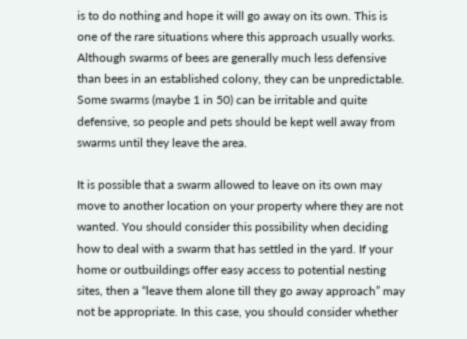is to do nothing and hope it will go away on its own. This is one of the rare situations where this approach usually works. Although swarms of bees are generally much less defensive than bees in an established colony, they can be unpredictable. Some swarms (maybe 1 in 50) can be irritable and quite defensive, so people and pets should be kept well away from swarms until they leave the area.

It is possible that a swarm allowed to leave on its own may move to another location on your property where they are not wanted. You should consider this possibility when deciding how to deal with a swarm that has settled in the yard. If your home or outbuildings offer easy access to potential nesting sites, then a “leave them alone till they go away approach” may not be appropriate. In this case, you should consider whether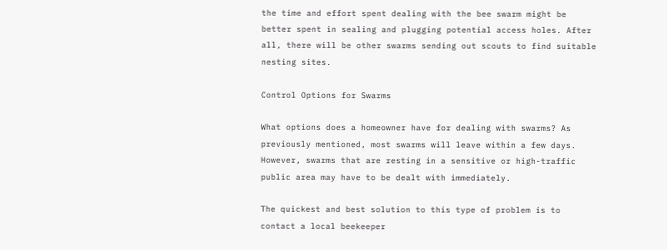the time and effort spent dealing with the bee swarm might be better spent in sealing and plugging potential access holes. After all, there will be other swarms sending out scouts to find suitable nesting sites.

Control Options for Swarms

What options does a homeowner have for dealing with swarms? As previously mentioned, most swarms will leave within a few days. However, swarms that are resting in a sensitive or high-traffic public area may have to be dealt with immediately.

The quickest and best solution to this type of problem is to contact a local beekeeper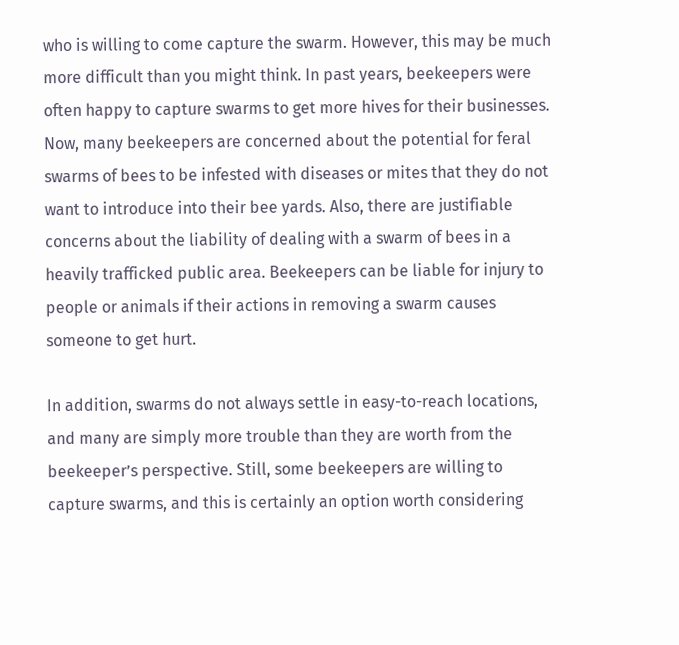who is willing to come capture the swarm. However, this may be much more difficult than you might think. In past years, beekeepers were often happy to capture swarms to get more hives for their businesses. Now, many beekeepers are concerned about the potential for feral swarms of bees to be infested with diseases or mites that they do not want to introduce into their bee yards. Also, there are justifiable concerns about the liability of dealing with a swarm of bees in a heavily trafficked public area. Beekeepers can be liable for injury to people or animals if their actions in removing a swarm causes someone to get hurt.

In addition, swarms do not always settle in easy-to-reach locations, and many are simply more trouble than they are worth from the beekeeper’s perspective. Still, some beekeepers are willing to capture swarms, and this is certainly an option worth considering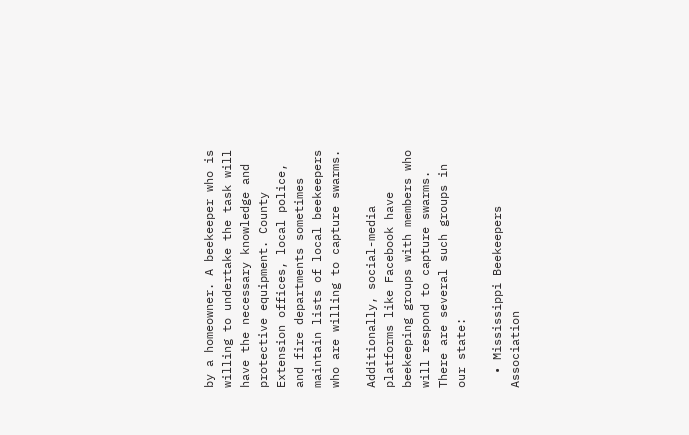by a homeowner. A beekeeper who is willing to undertake the task will have the necessary knowledge and protective equipment. County Extension offices, local police, and fire departments sometimes maintain lists of local beekeepers who are willing to capture swarms.

Additionally, social-media platforms like Facebook have beekeeping groups with members who will respond to capture swarms. There are several such groups in our state:

  • Mississippi Beekeepers Association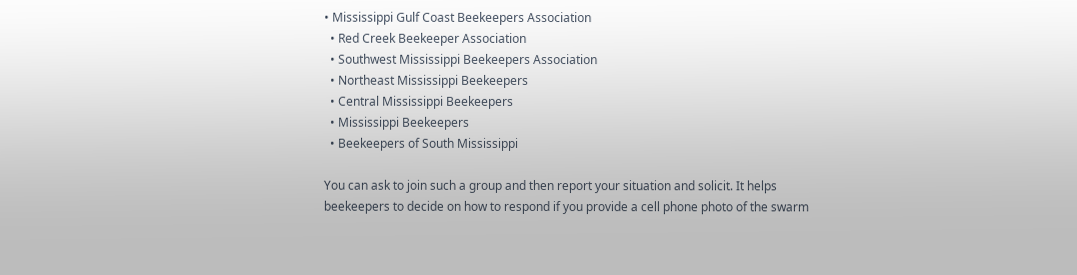• Mississippi Gulf Coast Beekeepers Association
  • Red Creek Beekeeper Association
  • Southwest Mississippi Beekeepers Association
  • Northeast Mississippi Beekeepers
  • Central Mississippi Beekeepers
  • Mississippi Beekeepers
  • Beekeepers of South Mississippi

You can ask to join such a group and then report your situation and solicit. It helps beekeepers to decide on how to respond if you provide a cell phone photo of the swarm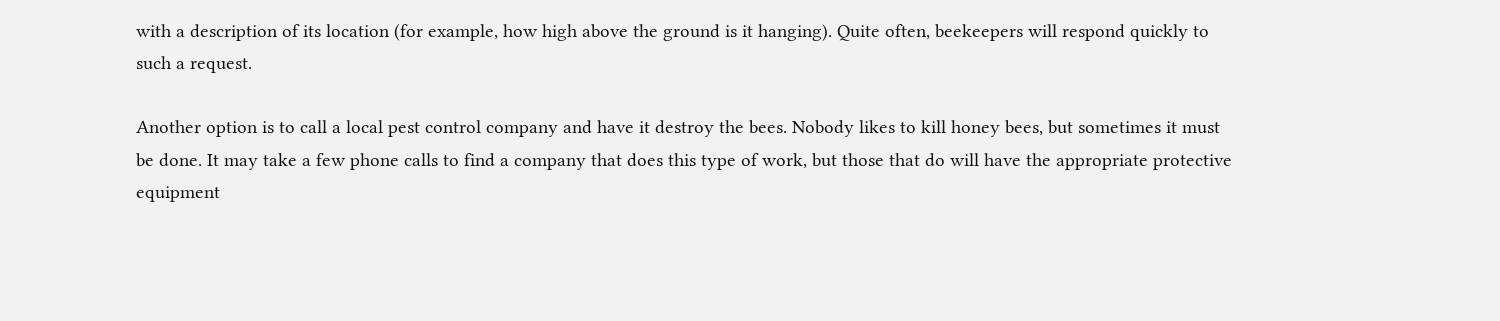with a description of its location (for example, how high above the ground is it hanging). Quite often, beekeepers will respond quickly to such a request.

Another option is to call a local pest control company and have it destroy the bees. Nobody likes to kill honey bees, but sometimes it must be done. It may take a few phone calls to find a company that does this type of work, but those that do will have the appropriate protective equipment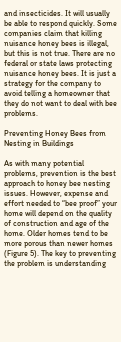and insecticides. It will usually be able to respond quickly. Some companies claim that killing nuisance honey bees is illegal, but this is not true. There are no federal or state laws protecting nuisance honey bees. It is just a strategy for the company to avoid telling a homeowner that they do not want to deal with bee problems.

Preventing Honey Bees from Nesting in Buildings

As with many potential problems, prevention is the best approach to honey bee nesting issues. However, expense and effort needed to “bee proof” your home will depend on the quality of construction and age of the home. Older homes tend to be more porous than newer homes (Figure 5). The key to preventing the problem is understanding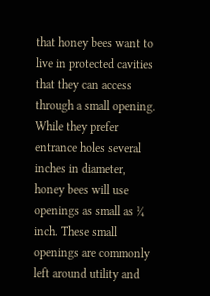that honey bees want to live in protected cavities that they can access through a small opening. While they prefer entrance holes several inches in diameter, honey bees will use openings as small as ¼ inch. These small openings are commonly left around utility and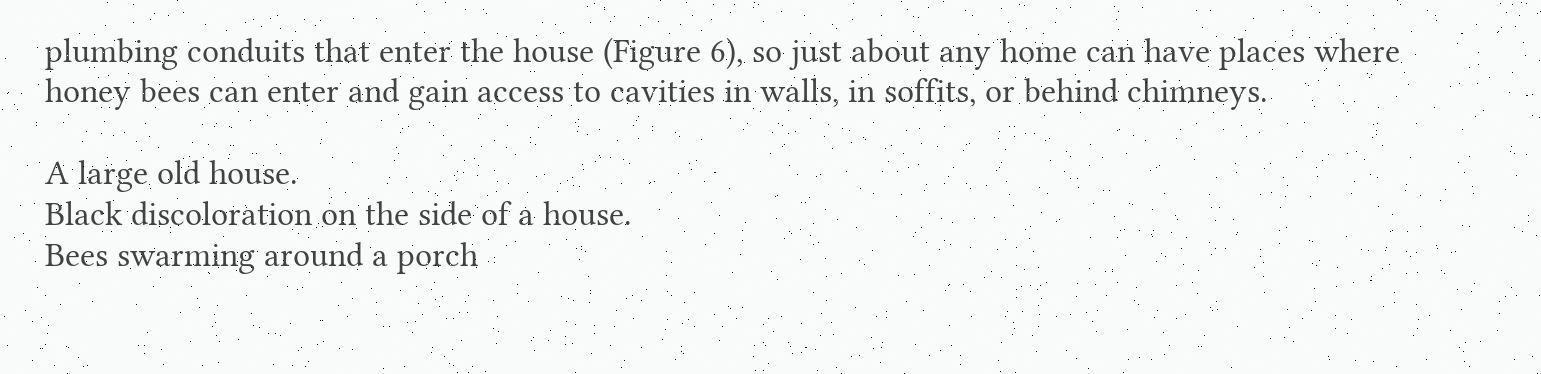plumbing conduits that enter the house (Figure 6), so just about any home can have places where honey bees can enter and gain access to cavities in walls, in soffits, or behind chimneys.

A large old house.
Black discoloration on the side of a house.
Bees swarming around a porch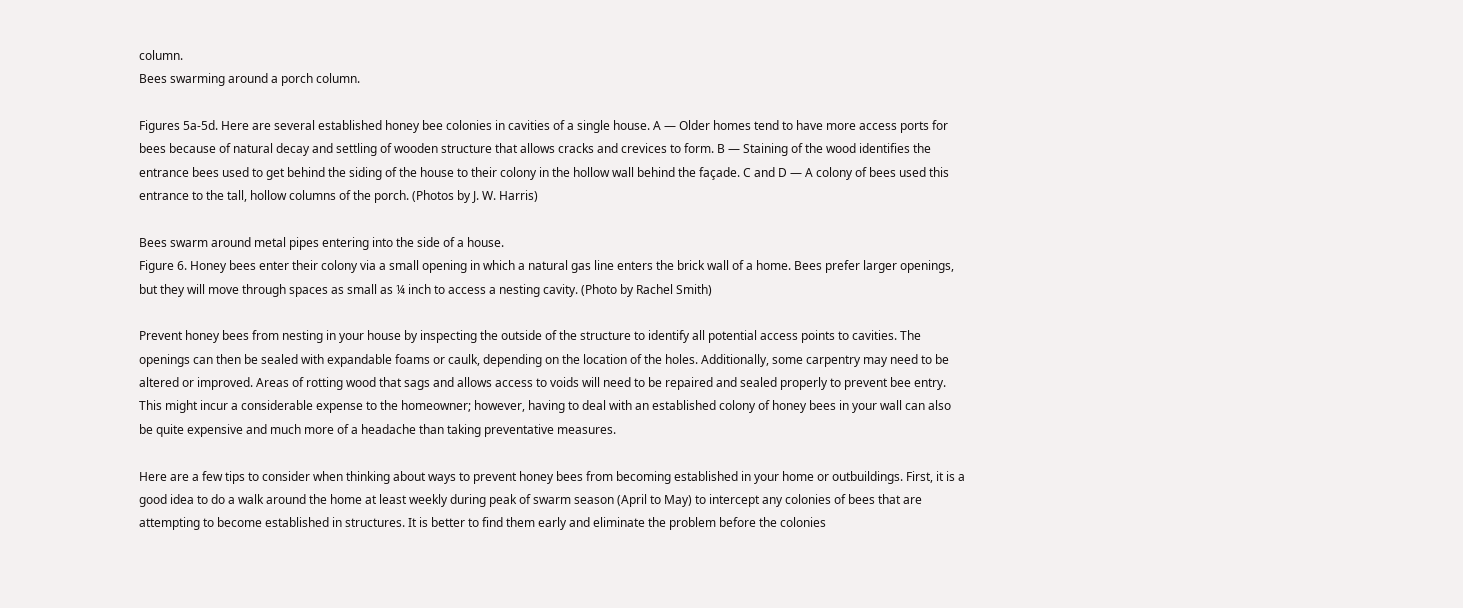column.
Bees swarming around a porch column.

Figures 5a-5d. Here are several established honey bee colonies in cavities of a single house. A — Older homes tend to have more access ports for bees because of natural decay and settling of wooden structure that allows cracks and crevices to form. B — Staining of the wood identifies the entrance bees used to get behind the siding of the house to their colony in the hollow wall behind the façade. C and D — A colony of bees used this entrance to the tall, hollow columns of the porch. (Photos by J. W. Harris)

Bees swarm around metal pipes entering into the side of a house.
Figure 6. Honey bees enter their colony via a small opening in which a natural gas line enters the brick wall of a home. Bees prefer larger openings, but they will move through spaces as small as ¼ inch to access a nesting cavity. (Photo by Rachel Smith)

Prevent honey bees from nesting in your house by inspecting the outside of the structure to identify all potential access points to cavities. The openings can then be sealed with expandable foams or caulk, depending on the location of the holes. Additionally, some carpentry may need to be altered or improved. Areas of rotting wood that sags and allows access to voids will need to be repaired and sealed properly to prevent bee entry. This might incur a considerable expense to the homeowner; however, having to deal with an established colony of honey bees in your wall can also be quite expensive and much more of a headache than taking preventative measures.

Here are a few tips to consider when thinking about ways to prevent honey bees from becoming established in your home or outbuildings. First, it is a good idea to do a walk around the home at least weekly during peak of swarm season (April to May) to intercept any colonies of bees that are attempting to become established in structures. It is better to find them early and eliminate the problem before the colonies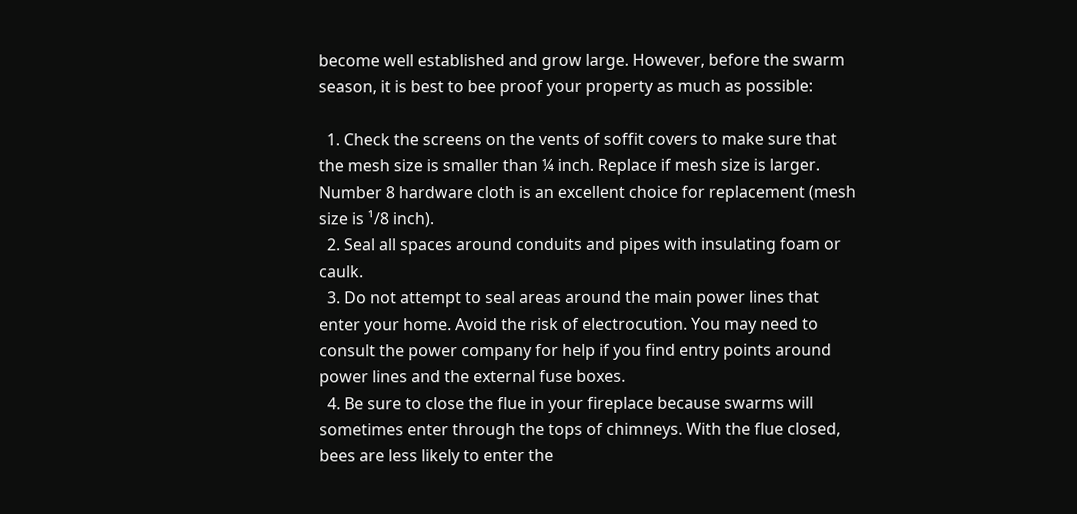become well established and grow large. However, before the swarm season, it is best to bee proof your property as much as possible:

  1. Check the screens on the vents of soffit covers to make sure that the mesh size is smaller than ¼ inch. Replace if mesh size is larger. Number 8 hardware cloth is an excellent choice for replacement (mesh size is ¹/8 inch).
  2. Seal all spaces around conduits and pipes with insulating foam or caulk.
  3. Do not attempt to seal areas around the main power lines that enter your home. Avoid the risk of electrocution. You may need to consult the power company for help if you find entry points around power lines and the external fuse boxes.
  4. Be sure to close the flue in your fireplace because swarms will sometimes enter through the tops of chimneys. With the flue closed, bees are less likely to enter the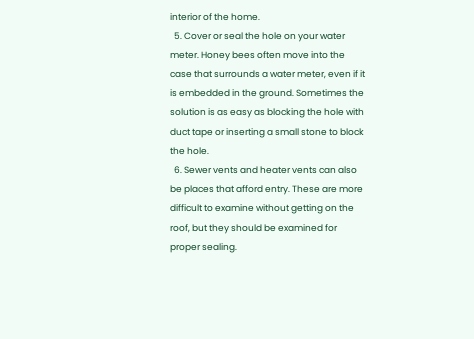interior of the home.
  5. Cover or seal the hole on your water meter. Honey bees often move into the case that surrounds a water meter, even if it is embedded in the ground. Sometimes the solution is as easy as blocking the hole with duct tape or inserting a small stone to block the hole.
  6. Sewer vents and heater vents can also be places that afford entry. These are more difficult to examine without getting on the roof, but they should be examined for proper sealing.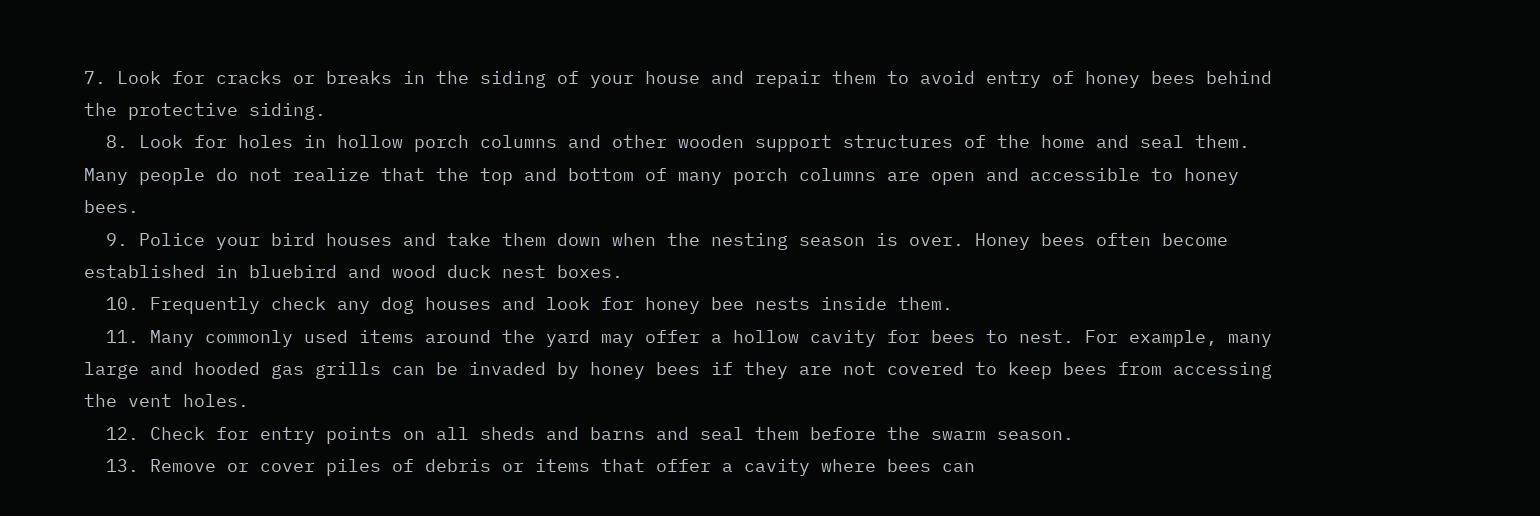7. Look for cracks or breaks in the siding of your house and repair them to avoid entry of honey bees behind the protective siding.
  8. Look for holes in hollow porch columns and other wooden support structures of the home and seal them. Many people do not realize that the top and bottom of many porch columns are open and accessible to honey bees.
  9. Police your bird houses and take them down when the nesting season is over. Honey bees often become established in bluebird and wood duck nest boxes.
  10. Frequently check any dog houses and look for honey bee nests inside them.
  11. Many commonly used items around the yard may offer a hollow cavity for bees to nest. For example, many large and hooded gas grills can be invaded by honey bees if they are not covered to keep bees from accessing the vent holes.
  12. Check for entry points on all sheds and barns and seal them before the swarm season.
  13. Remove or cover piles of debris or items that offer a cavity where bees can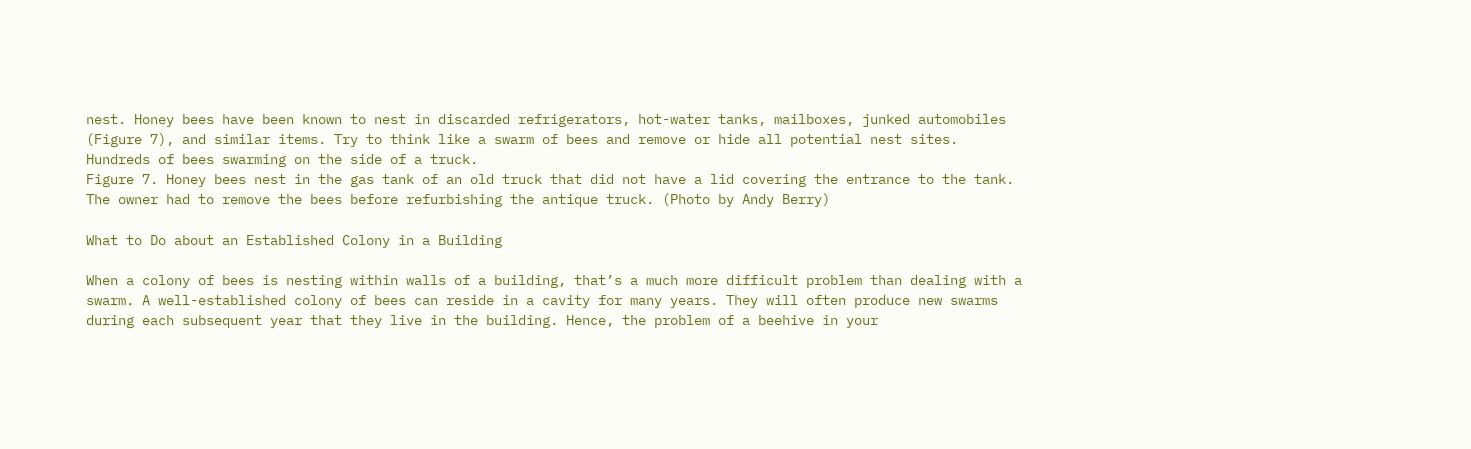nest. Honey bees have been known to nest in discarded refrigerators, hot-water tanks, mailboxes, junked automobiles (Figure 7), and similar items. Try to think like a swarm of bees and remove or hide all potential nest sites.
Hundreds of bees swarming on the side of a truck.
Figure 7. Honey bees nest in the gas tank of an old truck that did not have a lid covering the entrance to the tank. The owner had to remove the bees before refurbishing the antique truck. (Photo by Andy Berry)

What to Do about an Established Colony in a Building

When a colony of bees is nesting within walls of a building, that’s a much more difficult problem than dealing with a swarm. A well-established colony of bees can reside in a cavity for many years. They will often produce new swarms during each subsequent year that they live in the building. Hence, the problem of a beehive in your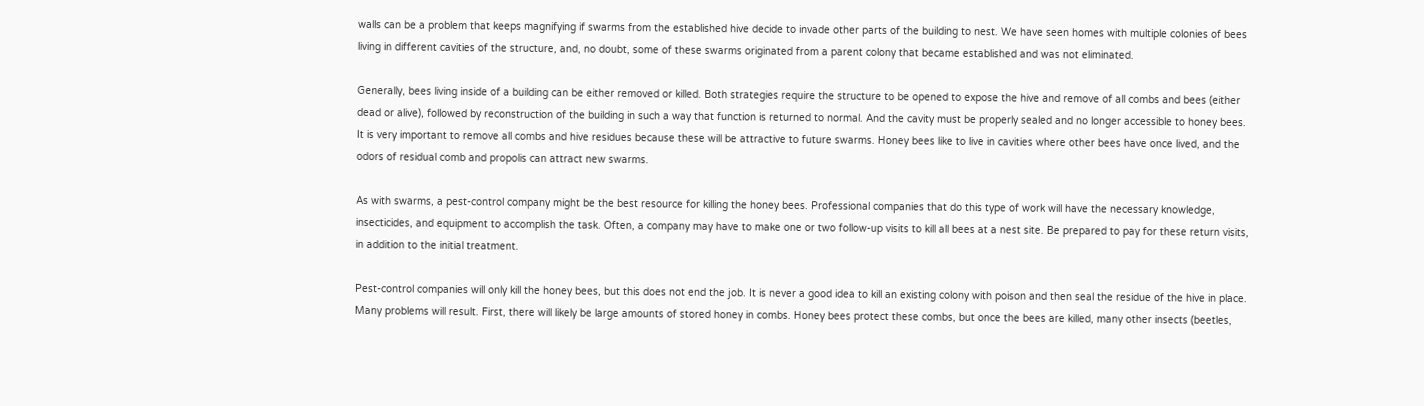walls can be a problem that keeps magnifying if swarms from the established hive decide to invade other parts of the building to nest. We have seen homes with multiple colonies of bees living in different cavities of the structure, and, no doubt, some of these swarms originated from a parent colony that became established and was not eliminated.

Generally, bees living inside of a building can be either removed or killed. Both strategies require the structure to be opened to expose the hive and remove of all combs and bees (either dead or alive), followed by reconstruction of the building in such a way that function is returned to normal. And the cavity must be properly sealed and no longer accessible to honey bees. It is very important to remove all combs and hive residues because these will be attractive to future swarms. Honey bees like to live in cavities where other bees have once lived, and the odors of residual comb and propolis can attract new swarms.

As with swarms, a pest-control company might be the best resource for killing the honey bees. Professional companies that do this type of work will have the necessary knowledge, insecticides, and equipment to accomplish the task. Often, a company may have to make one or two follow-up visits to kill all bees at a nest site. Be prepared to pay for these return visits, in addition to the initial treatment.

Pest-control companies will only kill the honey bees, but this does not end the job. It is never a good idea to kill an existing colony with poison and then seal the residue of the hive in place. Many problems will result. First, there will likely be large amounts of stored honey in combs. Honey bees protect these combs, but once the bees are killed, many other insects (beetles,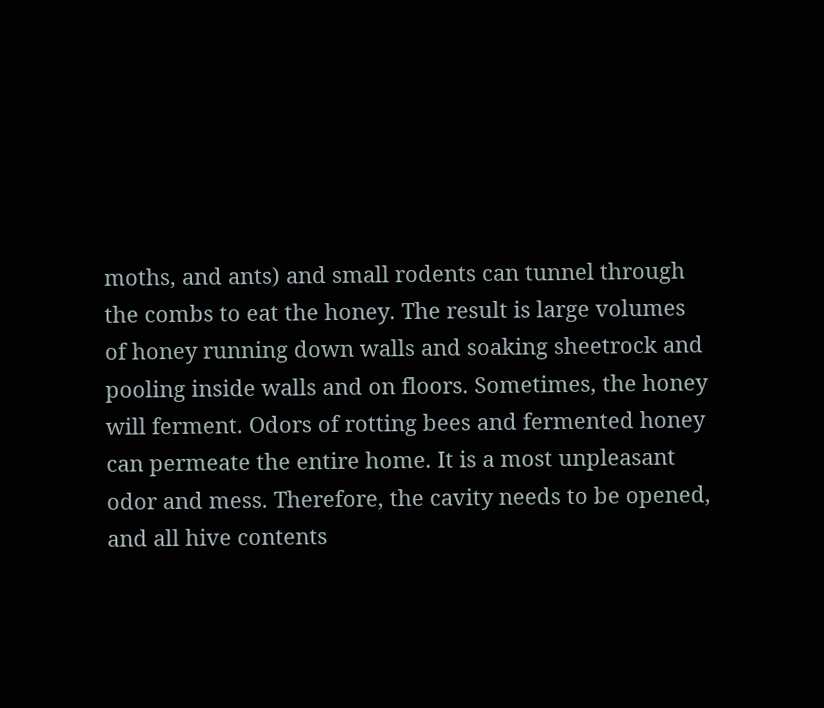moths, and ants) and small rodents can tunnel through the combs to eat the honey. The result is large volumes of honey running down walls and soaking sheetrock and pooling inside walls and on floors. Sometimes, the honey will ferment. Odors of rotting bees and fermented honey can permeate the entire home. It is a most unpleasant odor and mess. Therefore, the cavity needs to be opened, and all hive contents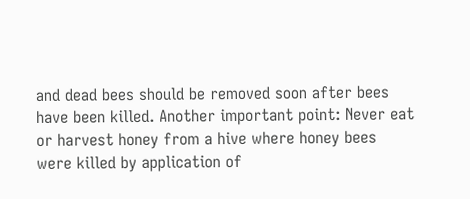and dead bees should be removed soon after bees have been killed. Another important point: Never eat or harvest honey from a hive where honey bees were killed by application of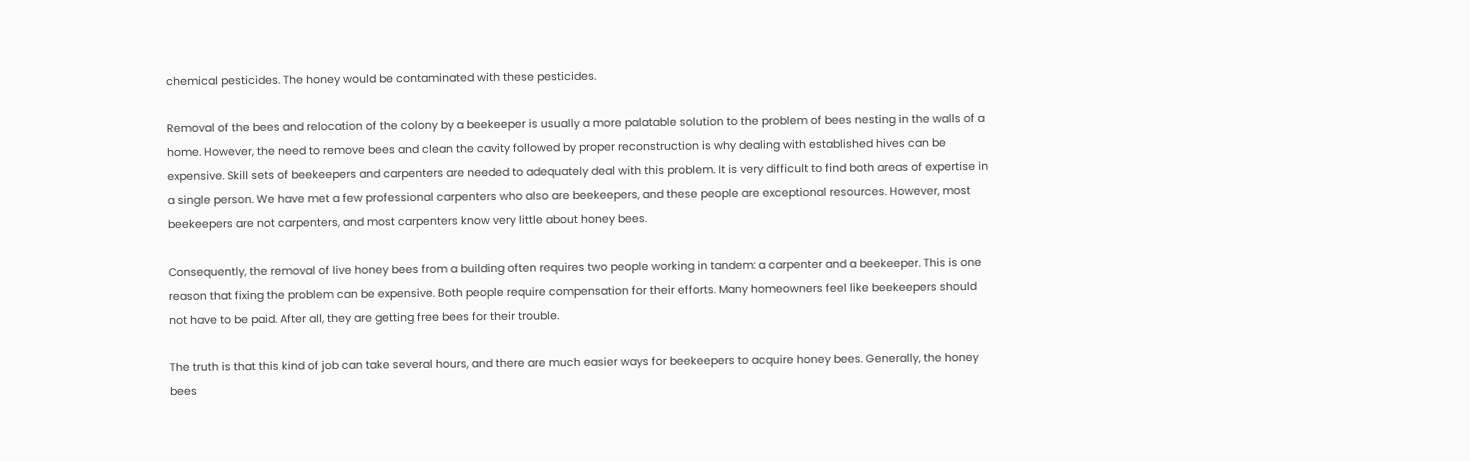chemical pesticides. The honey would be contaminated with these pesticides.

Removal of the bees and relocation of the colony by a beekeeper is usually a more palatable solution to the problem of bees nesting in the walls of a home. However, the need to remove bees and clean the cavity followed by proper reconstruction is why dealing with established hives can be expensive. Skill sets of beekeepers and carpenters are needed to adequately deal with this problem. It is very difficult to find both areas of expertise in a single person. We have met a few professional carpenters who also are beekeepers, and these people are exceptional resources. However, most beekeepers are not carpenters, and most carpenters know very little about honey bees.

Consequently, the removal of live honey bees from a building often requires two people working in tandem: a carpenter and a beekeeper. This is one reason that fixing the problem can be expensive. Both people require compensation for their efforts. Many homeowners feel like beekeepers should not have to be paid. After all, they are getting free bees for their trouble.

The truth is that this kind of job can take several hours, and there are much easier ways for beekeepers to acquire honey bees. Generally, the honey bees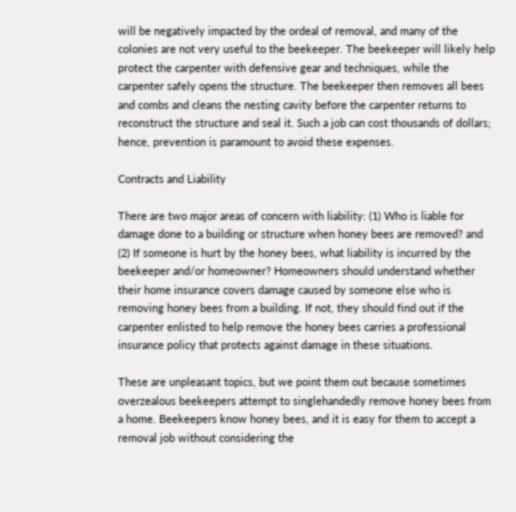will be negatively impacted by the ordeal of removal, and many of the colonies are not very useful to the beekeeper. The beekeeper will likely help protect the carpenter with defensive gear and techniques, while the carpenter safely opens the structure. The beekeeper then removes all bees and combs and cleans the nesting cavity before the carpenter returns to reconstruct the structure and seal it. Such a job can cost thousands of dollars; hence, prevention is paramount to avoid these expenses.

Contracts and Liability

There are two major areas of concern with liability: (1) Who is liable for damage done to a building or structure when honey bees are removed? and (2) If someone is hurt by the honey bees, what liability is incurred by the beekeeper and/or homeowner? Homeowners should understand whether their home insurance covers damage caused by someone else who is removing honey bees from a building. If not, they should find out if the carpenter enlisted to help remove the honey bees carries a professional insurance policy that protects against damage in these situations.

These are unpleasant topics, but we point them out because sometimes overzealous beekeepers attempt to singlehandedly remove honey bees from a home. Beekeepers know honey bees, and it is easy for them to accept a removal job without considering the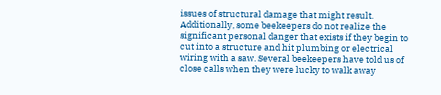issues of structural damage that might result. Additionally, some beekeepers do not realize the significant personal danger that exists if they begin to cut into a structure and hit plumbing or electrical wiring with a saw. Several beekeepers have told us of close calls when they were lucky to walk away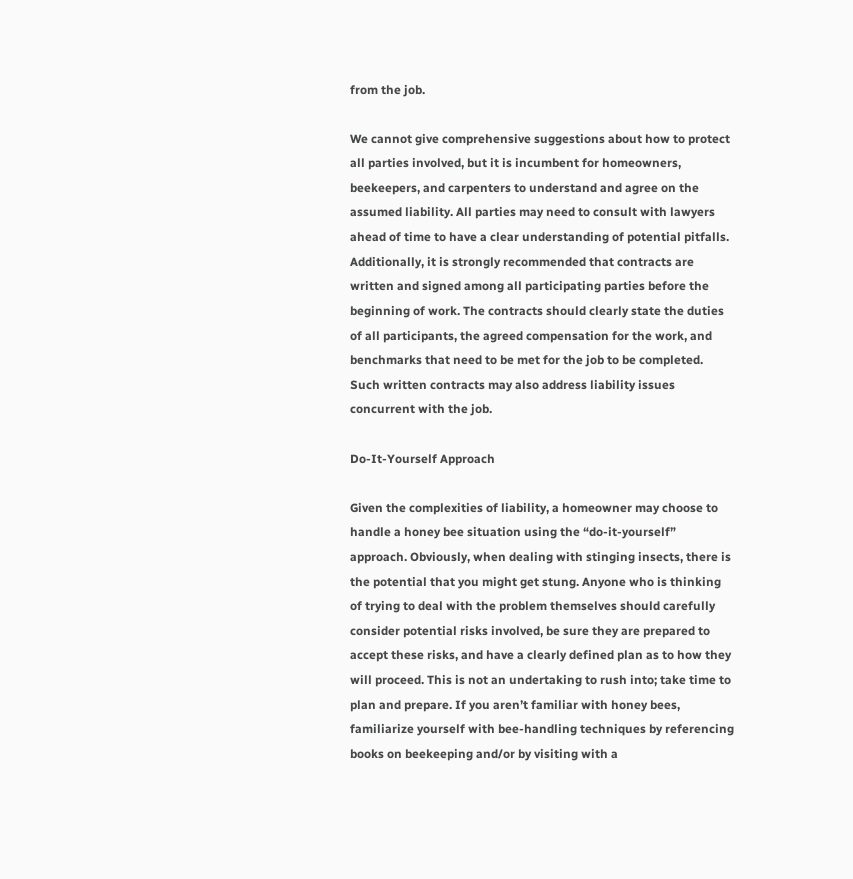from the job.

We cannot give comprehensive suggestions about how to protect all parties involved, but it is incumbent for homeowners, beekeepers, and carpenters to understand and agree on the assumed liability. All parties may need to consult with lawyers ahead of time to have a clear understanding of potential pitfalls. Additionally, it is strongly recommended that contracts are written and signed among all participating parties before the beginning of work. The contracts should clearly state the duties of all participants, the agreed compensation for the work, and benchmarks that need to be met for the job to be completed. Such written contracts may also address liability issues concurrent with the job.

Do-It-Yourself Approach

Given the complexities of liability, a homeowner may choose to handle a honey bee situation using the “do-it-yourself” approach. Obviously, when dealing with stinging insects, there is the potential that you might get stung. Anyone who is thinking of trying to deal with the problem themselves should carefully consider potential risks involved, be sure they are prepared to accept these risks, and have a clearly defined plan as to how they will proceed. This is not an undertaking to rush into; take time to plan and prepare. If you aren’t familiar with honey bees, familiarize yourself with bee-handling techniques by referencing books on beekeeping and/or by visiting with a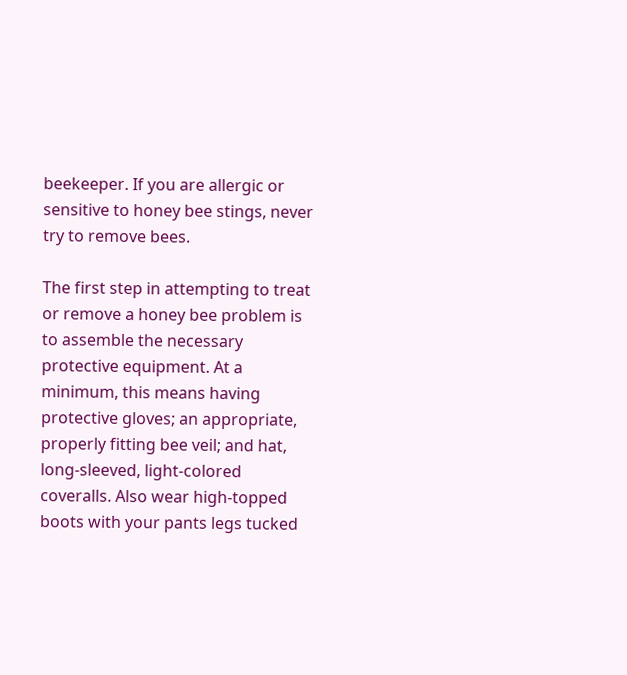beekeeper. If you are allergic or sensitive to honey bee stings, never try to remove bees.

The first step in attempting to treat or remove a honey bee problem is to assemble the necessary protective equipment. At a minimum, this means having protective gloves; an appropriate, properly fitting bee veil; and hat, long-sleeved, light-colored coveralls. Also wear high-topped boots with your pants legs tucked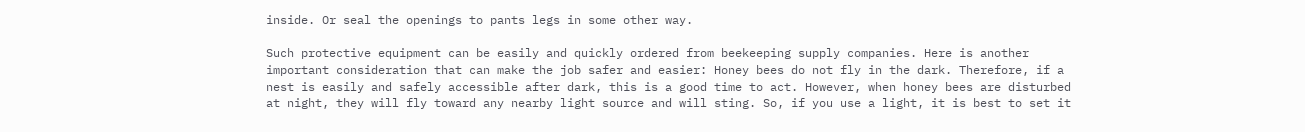inside. Or seal the openings to pants legs in some other way.

Such protective equipment can be easily and quickly ordered from beekeeping supply companies. Here is another important consideration that can make the job safer and easier: Honey bees do not fly in the dark. Therefore, if a nest is easily and safely accessible after dark, this is a good time to act. However, when honey bees are disturbed at night, they will fly toward any nearby light source and will sting. So, if you use a light, it is best to set it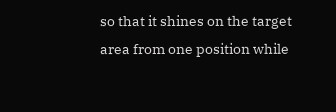so that it shines on the target area from one position while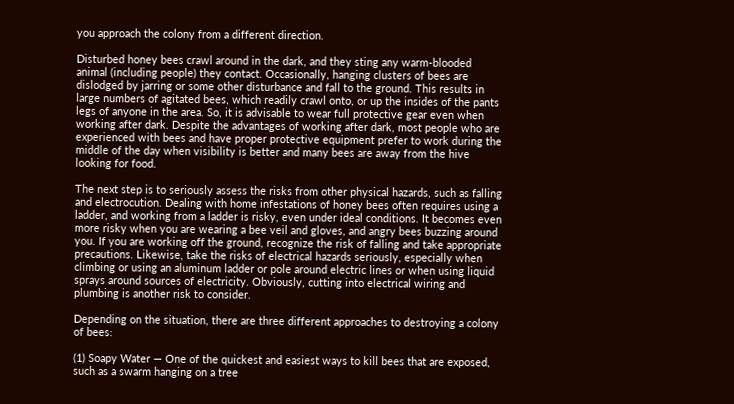you approach the colony from a different direction.

Disturbed honey bees crawl around in the dark, and they sting any warm-blooded animal (including people) they contact. Occasionally, hanging clusters of bees are dislodged by jarring or some other disturbance and fall to the ground. This results in large numbers of agitated bees, which readily crawl onto, or up the insides of the pants legs of anyone in the area. So, it is advisable to wear full protective gear even when working after dark. Despite the advantages of working after dark, most people who are experienced with bees and have proper protective equipment prefer to work during the middle of the day when visibility is better and many bees are away from the hive looking for food.

The next step is to seriously assess the risks from other physical hazards, such as falling and electrocution. Dealing with home infestations of honey bees often requires using a ladder, and working from a ladder is risky, even under ideal conditions. It becomes even more risky when you are wearing a bee veil and gloves, and angry bees buzzing around you. If you are working off the ground, recognize the risk of falling and take appropriate precautions. Likewise, take the risks of electrical hazards seriously, especially when climbing or using an aluminum ladder or pole around electric lines or when using liquid sprays around sources of electricity. Obviously, cutting into electrical wiring and plumbing is another risk to consider.

Depending on the situation, there are three different approaches to destroying a colony of bees:

(1) Soapy Water — One of the quickest and easiest ways to kill bees that are exposed, such as a swarm hanging on a tree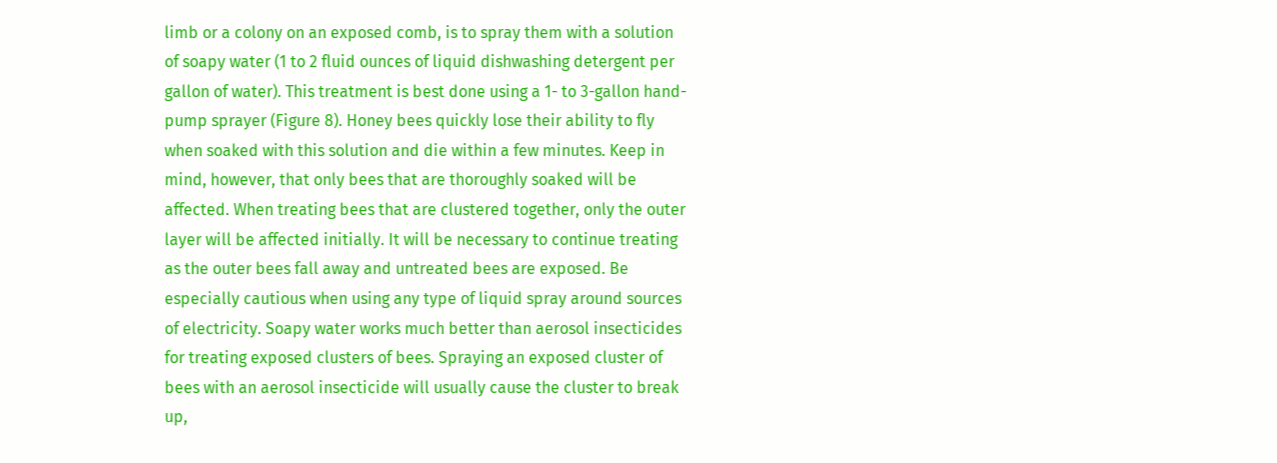limb or a colony on an exposed comb, is to spray them with a solution of soapy water (1 to 2 fluid ounces of liquid dishwashing detergent per gallon of water). This treatment is best done using a 1- to 3-gallon hand-pump sprayer (Figure 8). Honey bees quickly lose their ability to fly when soaked with this solution and die within a few minutes. Keep in mind, however, that only bees that are thoroughly soaked will be affected. When treating bees that are clustered together, only the outer layer will be affected initially. It will be necessary to continue treating as the outer bees fall away and untreated bees are exposed. Be especially cautious when using any type of liquid spray around sources of electricity. Soapy water works much better than aerosol insecticides for treating exposed clusters of bees. Spraying an exposed cluster of bees with an aerosol insecticide will usually cause the cluster to break up,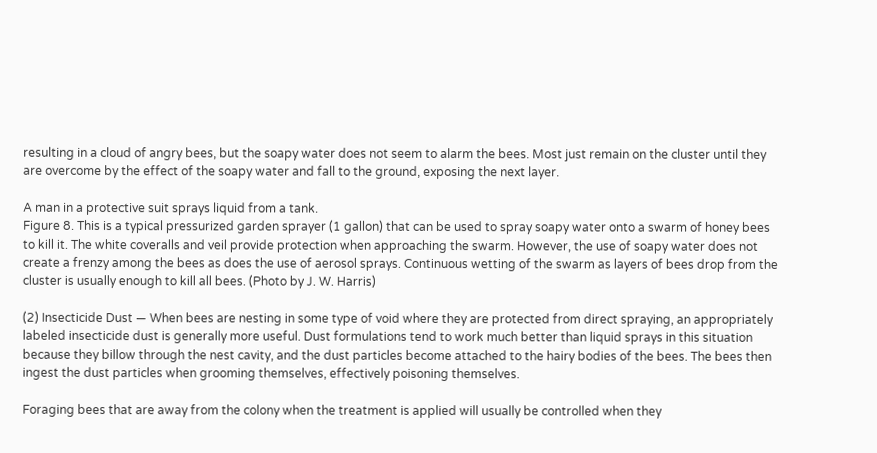resulting in a cloud of angry bees, but the soapy water does not seem to alarm the bees. Most just remain on the cluster until they are overcome by the effect of the soapy water and fall to the ground, exposing the next layer.

A man in a protective suit sprays liquid from a tank.
Figure 8. This is a typical pressurized garden sprayer (1 gallon) that can be used to spray soapy water onto a swarm of honey bees to kill it. The white coveralls and veil provide protection when approaching the swarm. However, the use of soapy water does not create a frenzy among the bees as does the use of aerosol sprays. Continuous wetting of the swarm as layers of bees drop from the cluster is usually enough to kill all bees. (Photo by J. W. Harris)

(2) Insecticide Dust — When bees are nesting in some type of void where they are protected from direct spraying, an appropriately labeled insecticide dust is generally more useful. Dust formulations tend to work much better than liquid sprays in this situation because they billow through the nest cavity, and the dust particles become attached to the hairy bodies of the bees. The bees then ingest the dust particles when grooming themselves, effectively poisoning themselves.

Foraging bees that are away from the colony when the treatment is applied will usually be controlled when they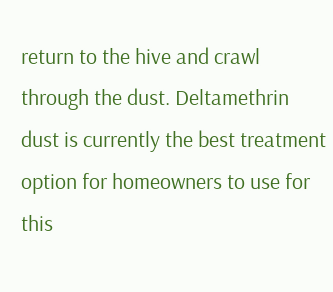return to the hive and crawl through the dust. Deltamethrin dust is currently the best treatment option for homeowners to use for this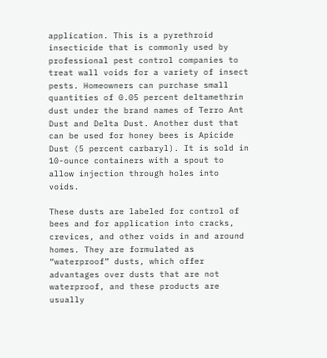application. This is a pyrethroid insecticide that is commonly used by professional pest control companies to treat wall voids for a variety of insect pests. Homeowners can purchase small quantities of 0.05 percent deltamethrin dust under the brand names of Terro Ant Dust and Delta Dust. Another dust that can be used for honey bees is Apicide Dust (5 percent carbaryl). It is sold in 10-ounce containers with a spout to allow injection through holes into voids.

These dusts are labeled for control of bees and for application into cracks, crevices, and other voids in and around homes. They are formulated as “waterproof” dusts, which offer advantages over dusts that are not waterproof, and these products are usually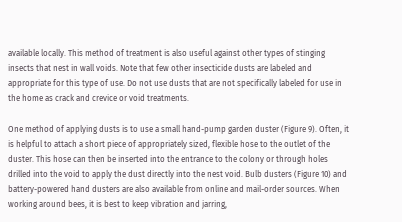available locally. This method of treatment is also useful against other types of stinging insects that nest in wall voids. Note that few other insecticide dusts are labeled and appropriate for this type of use. Do not use dusts that are not specifically labeled for use in the home as crack and crevice or void treatments.

One method of applying dusts is to use a small hand-pump garden duster (Figure 9). Often, it is helpful to attach a short piece of appropriately sized, flexible hose to the outlet of the duster. This hose can then be inserted into the entrance to the colony or through holes drilled into the void to apply the dust directly into the nest void. Bulb dusters (Figure 10) and battery-powered hand dusters are also available from online and mail-order sources. When working around bees, it is best to keep vibration and jarring,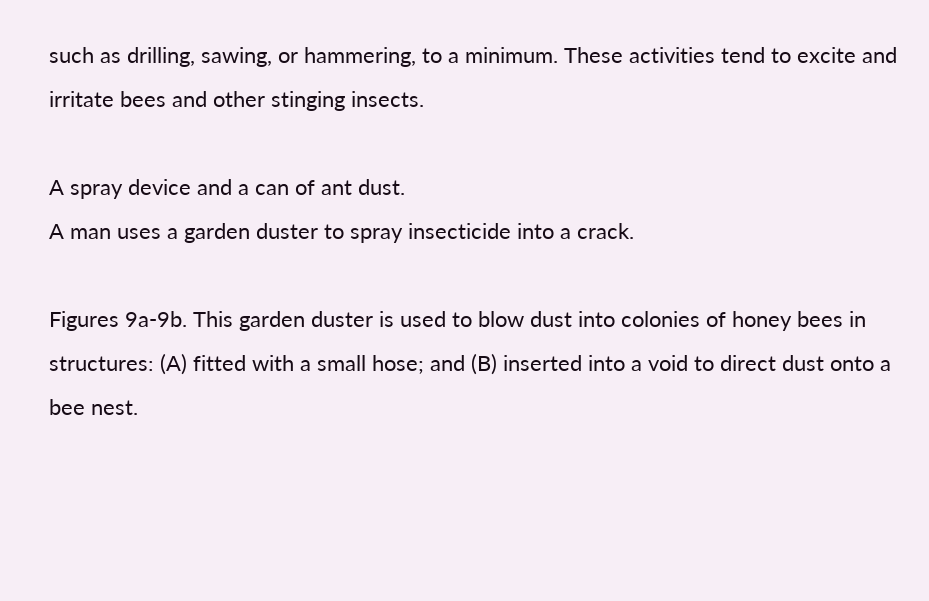such as drilling, sawing, or hammering, to a minimum. These activities tend to excite and irritate bees and other stinging insects.

A spray device and a can of ant dust.
A man uses a garden duster to spray insecticide into a crack.

Figures 9a-9b. This garden duster is used to blow dust into colonies of honey bees in structures: (A) fitted with a small hose; and (B) inserted into a void to direct dust onto a bee nest.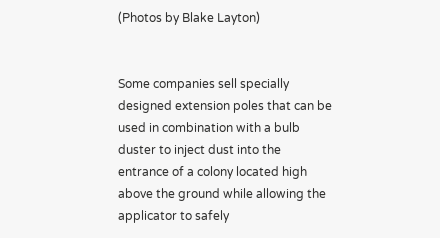(Photos by Blake Layton)


Some companies sell specially designed extension poles that can be used in combination with a bulb duster to inject dust into the entrance of a colony located high above the ground while allowing the applicator to safely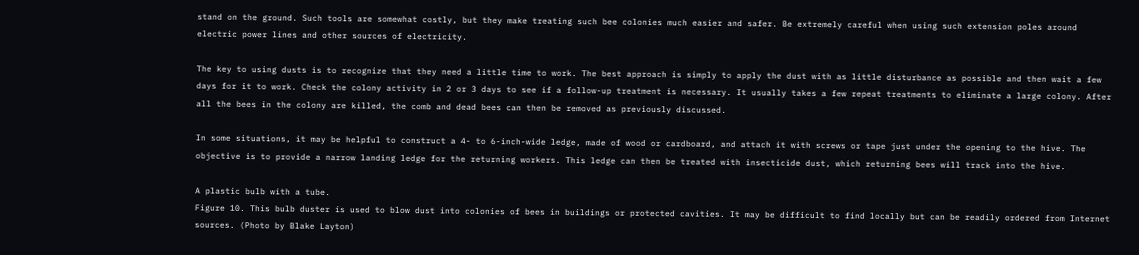stand on the ground. Such tools are somewhat costly, but they make treating such bee colonies much easier and safer. Be extremely careful when using such extension poles around electric power lines and other sources of electricity.

The key to using dusts is to recognize that they need a little time to work. The best approach is simply to apply the dust with as little disturbance as possible and then wait a few days for it to work. Check the colony activity in 2 or 3 days to see if a follow-up treatment is necessary. It usually takes a few repeat treatments to eliminate a large colony. After all the bees in the colony are killed, the comb and dead bees can then be removed as previously discussed.

In some situations, it may be helpful to construct a 4- to 6-inch-wide ledge, made of wood or cardboard, and attach it with screws or tape just under the opening to the hive. The objective is to provide a narrow landing ledge for the returning workers. This ledge can then be treated with insecticide dust, which returning bees will track into the hive.

A plastic bulb with a tube.
Figure 10. This bulb duster is used to blow dust into colonies of bees in buildings or protected cavities. It may be difficult to find locally but can be readily ordered from Internet sources. (Photo by Blake Layton)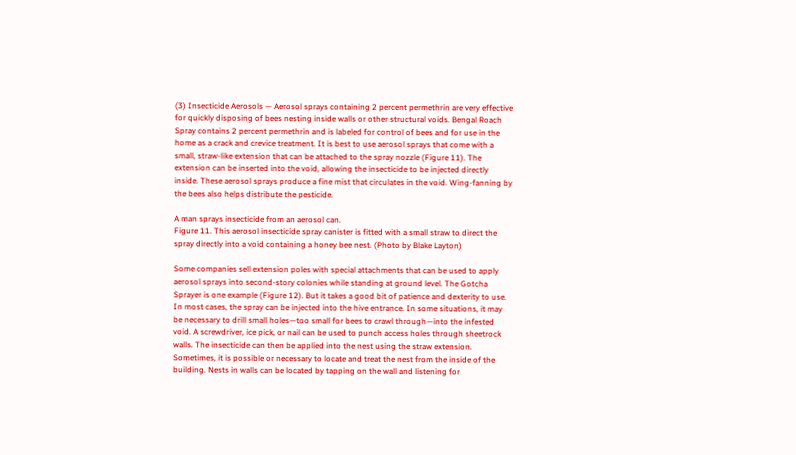(3) Insecticide Aerosols — Aerosol sprays containing 2 percent permethrin are very effective for quickly disposing of bees nesting inside walls or other structural voids. Bengal Roach Spray contains 2 percent permethrin and is labeled for control of bees and for use in the home as a crack and crevice treatment. It is best to use aerosol sprays that come with a small, straw-like extension that can be attached to the spray nozzle (Figure 11). The extension can be inserted into the void, allowing the insecticide to be injected directly inside. These aerosol sprays produce a fine mist that circulates in the void. Wing-fanning by the bees also helps distribute the pesticide.

A man sprays insecticide from an aerosol can.
Figure 11. This aerosol insecticide spray canister is fitted with a small straw to direct the spray directly into a void containing a honey bee nest. (Photo by Blake Layton)

Some companies sell extension poles with special attachments that can be used to apply aerosol sprays into second-story colonies while standing at ground level. The Gotcha Sprayer is one example (Figure 12). But it takes a good bit of patience and dexterity to use. In most cases, the spray can be injected into the hive entrance. In some situations, it may be necessary to drill small holes—too small for bees to crawl through—into the infested void. A screwdriver, ice pick, or nail can be used to punch access holes through sheetrock walls. The insecticide can then be applied into the nest using the straw extension. Sometimes, it is possible or necessary to locate and treat the nest from the inside of the building. Nests in walls can be located by tapping on the wall and listening for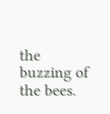the buzzing of the bees.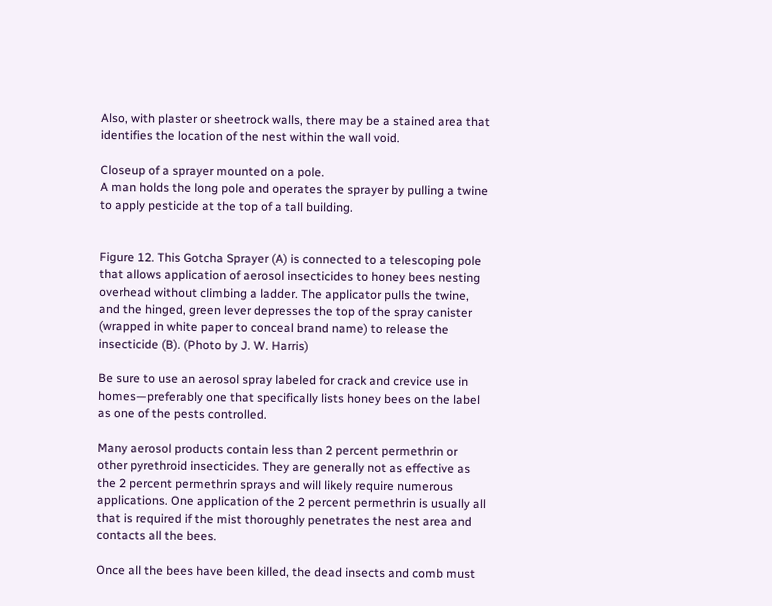Also, with plaster or sheetrock walls, there may be a stained area that identifies the location of the nest within the wall void.

Closeup of a sprayer mounted on a pole.
A man holds the long pole and operates the sprayer by pulling a twine to apply pesticide at the top of a tall building.


Figure 12. This Gotcha Sprayer (A) is connected to a telescoping pole that allows application of aerosol insecticides to honey bees nesting overhead without climbing a ladder. The applicator pulls the twine, and the hinged, green lever depresses the top of the spray canister (wrapped in white paper to conceal brand name) to release the insecticide (B). (Photo by J. W. Harris)

Be sure to use an aerosol spray labeled for crack and crevice use in homes—preferably one that specifically lists honey bees on the label as one of the pests controlled.

Many aerosol products contain less than 2 percent permethrin or other pyrethroid insecticides. They are generally not as effective as the 2 percent permethrin sprays and will likely require numerous applications. One application of the 2 percent permethrin is usually all that is required if the mist thoroughly penetrates the nest area and contacts all the bees.

Once all the bees have been killed, the dead insects and comb must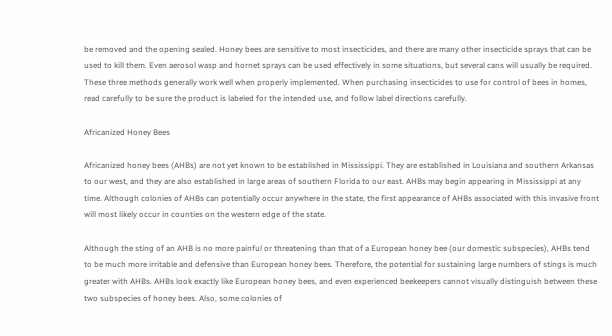be removed and the opening sealed. Honey bees are sensitive to most insecticides, and there are many other insecticide sprays that can be used to kill them. Even aerosol wasp and hornet sprays can be used effectively in some situations, but several cans will usually be required. These three methods generally work well when properly implemented. When purchasing insecticides to use for control of bees in homes, read carefully to be sure the product is labeled for the intended use, and follow label directions carefully.

Africanized Honey Bees

Africanized honey bees (AHBs) are not yet known to be established in Mississippi. They are established in Louisiana and southern Arkansas to our west, and they are also established in large areas of southern Florida to our east. AHBs may begin appearing in Mississippi at any time. Although colonies of AHBs can potentially occur anywhere in the state, the first appearance of AHBs associated with this invasive front will most likely occur in counties on the western edge of the state.

Although the sting of an AHB is no more painful or threatening than that of a European honey bee (our domestic subspecies), AHBs tend to be much more irritable and defensive than European honey bees. Therefore, the potential for sustaining large numbers of stings is much greater with AHBs. AHBs look exactly like European honey bees, and even experienced beekeepers cannot visually distinguish between these two subspecies of honey bees. Also, some colonies of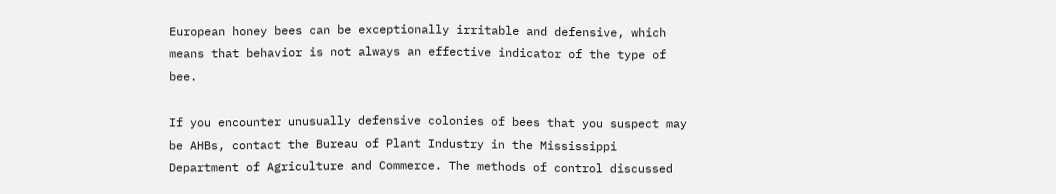European honey bees can be exceptionally irritable and defensive, which means that behavior is not always an effective indicator of the type of bee.

If you encounter unusually defensive colonies of bees that you suspect may be AHBs, contact the Bureau of Plant Industry in the Mississippi Department of Agriculture and Commerce. The methods of control discussed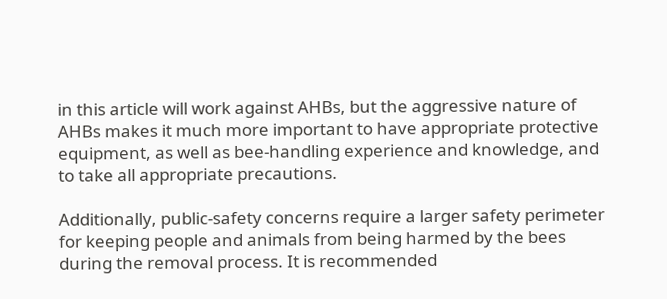in this article will work against AHBs, but the aggressive nature of AHBs makes it much more important to have appropriate protective equipment, as well as bee-handling experience and knowledge, and to take all appropriate precautions.

Additionally, public-safety concerns require a larger safety perimeter for keeping people and animals from being harmed by the bees during the removal process. It is recommended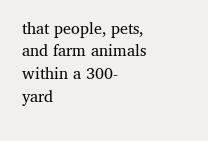that people, pets, and farm animals within a 300-yard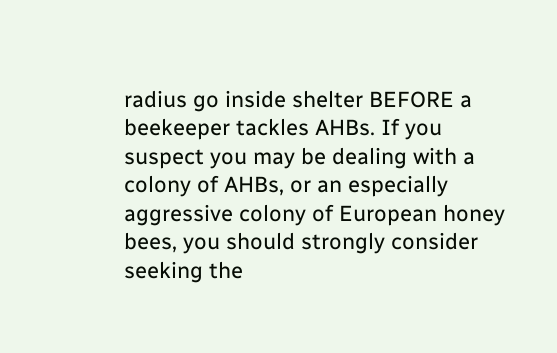radius go inside shelter BEFORE a beekeeper tackles AHBs. If you suspect you may be dealing with a colony of AHBs, or an especially aggressive colony of European honey bees, you should strongly consider seeking the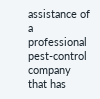assistance of a professional pest-control company that has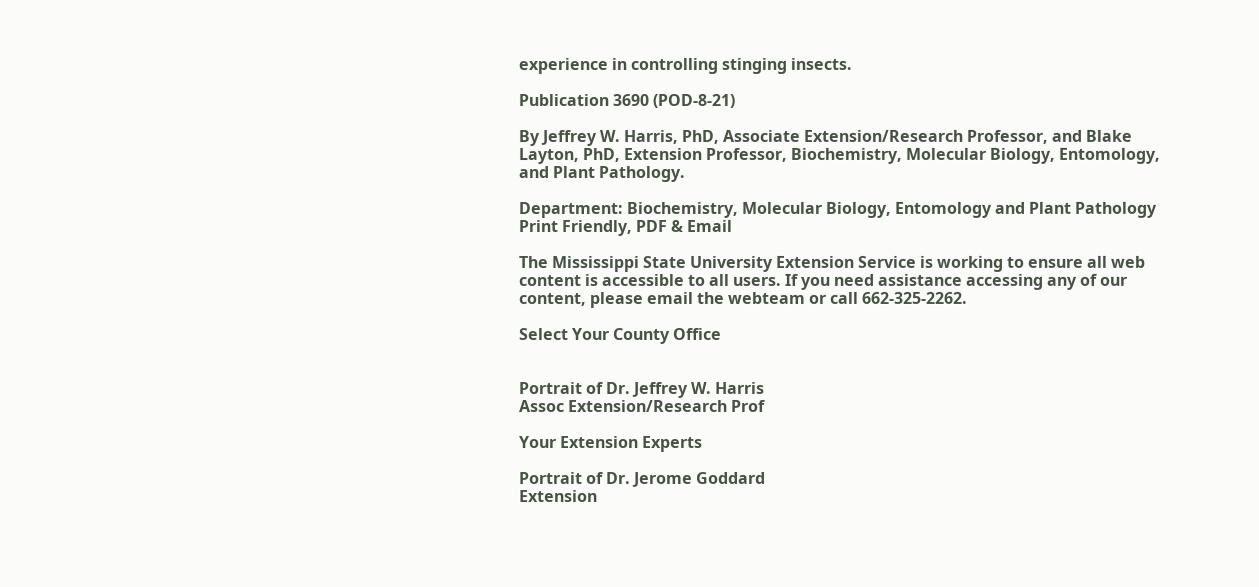experience in controlling stinging insects.

Publication 3690 (POD-8-21)

By Jeffrey W. Harris, PhD, Associate Extension/Research Professor, and Blake Layton, PhD, Extension Professor, Biochemistry, Molecular Biology, Entomology, and Plant Pathology.

Department: Biochemistry, Molecular Biology, Entomology and Plant Pathology
Print Friendly, PDF & Email

The Mississippi State University Extension Service is working to ensure all web content is accessible to all users. If you need assistance accessing any of our content, please email the webteam or call 662-325-2262.

Select Your County Office


Portrait of Dr. Jeffrey W. Harris
Assoc Extension/Research Prof

Your Extension Experts

Portrait of Dr. Jerome Goddard
Extension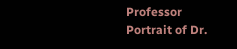Professor
Portrait of Dr.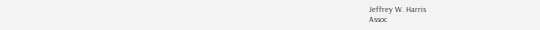Jeffrey W. Harris
Assoc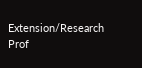Extension/Research Prof